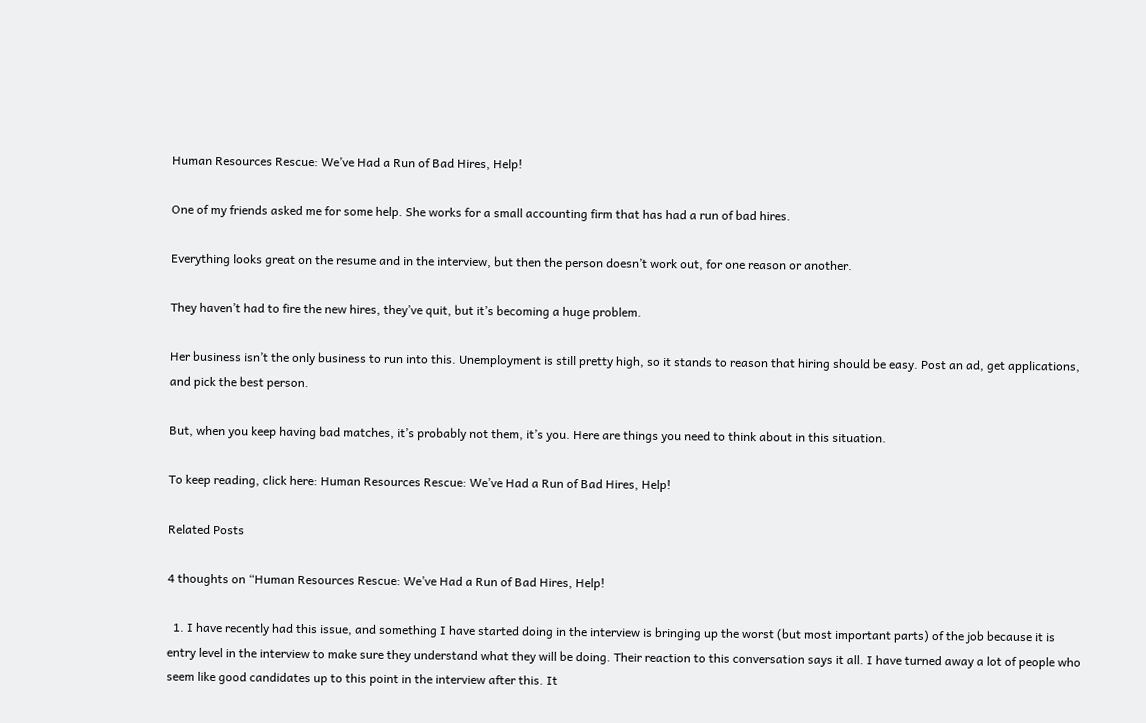Human Resources Rescue: We’ve Had a Run of Bad Hires, Help!

One of my friends asked me for some help. She works for a small accounting firm that has had a run of bad hires.

Everything looks great on the resume and in the interview, but then the person doesn’t work out, for one reason or another.

They haven’t had to fire the new hires, they’ve quit, but it’s becoming a huge problem.

Her business isn’t the only business to run into this. Unemployment is still pretty high, so it stands to reason that hiring should be easy. Post an ad, get applications, and pick the best person.

But, when you keep having bad matches, it’s probably not them, it’s you. Here are things you need to think about in this situation.

To keep reading, click here: Human Resources Rescue: We’ve Had a Run of Bad Hires, Help!

Related Posts

4 thoughts on “Human Resources Rescue: We’ve Had a Run of Bad Hires, Help!

  1. I have recently had this issue, and something I have started doing in the interview is bringing up the worst (but most important parts) of the job because it is entry level in the interview to make sure they understand what they will be doing. Their reaction to this conversation says it all. I have turned away a lot of people who seem like good candidates up to this point in the interview after this. It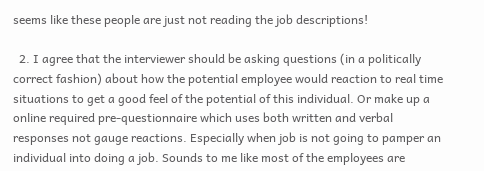seems like these people are just not reading the job descriptions!

  2. I agree that the interviewer should be asking questions (in a politically correct fashion) about how the potential employee would reaction to real time situations to get a good feel of the potential of this individual. Or make up a online required pre-questionnaire which uses both written and verbal responses not gauge reactions. Especially when job is not going to pamper an individual into doing a job. Sounds to me like most of the employees are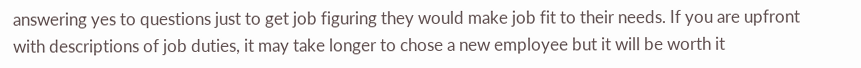answering yes to questions just to get job figuring they would make job fit to their needs. If you are upfront with descriptions of job duties, it may take longer to chose a new employee but it will be worth it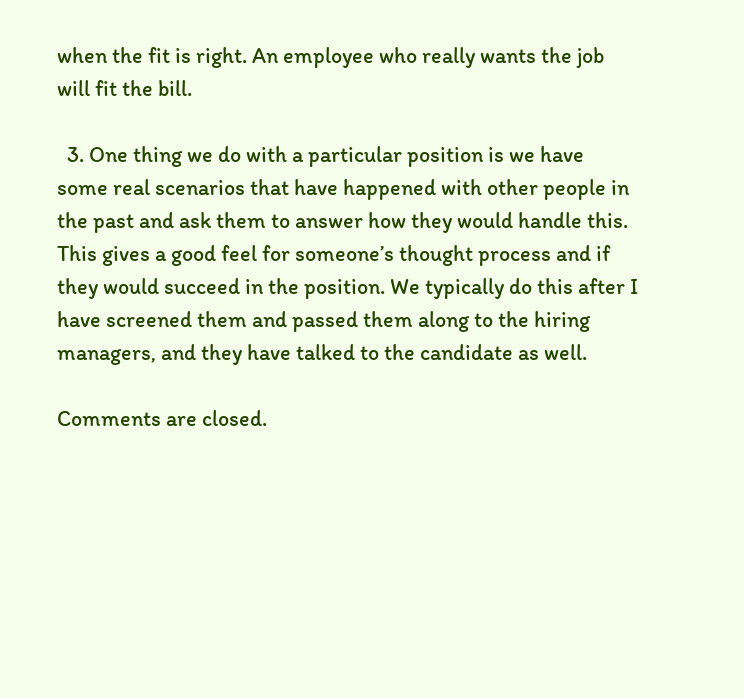when the fit is right. An employee who really wants the job will fit the bill.

  3. One thing we do with a particular position is we have some real scenarios that have happened with other people in the past and ask them to answer how they would handle this. This gives a good feel for someone’s thought process and if they would succeed in the position. We typically do this after I have screened them and passed them along to the hiring managers, and they have talked to the candidate as well.

Comments are closed.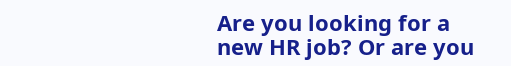Are you looking for a new HR job? Or are you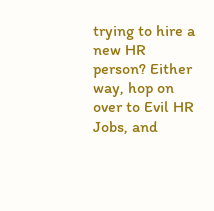trying to hire a new HR person? Either way, hop on over to Evil HR Jobs, and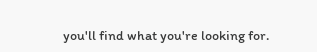you'll find what you're looking for.